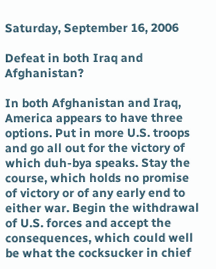Saturday, September 16, 2006

Defeat in both Iraq and Afghanistan?

In both Afghanistan and Iraq, America appears to have three options. Put in more U.S. troops and go all out for the victory of which duh-bya speaks. Stay the course, which holds no promise of victory or of any early end to either war. Begin the withdrawal of U.S. forces and accept the consequences, which could well be what the cocksucker in chief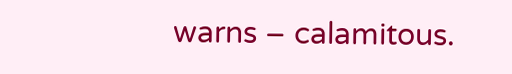warns – calamitous.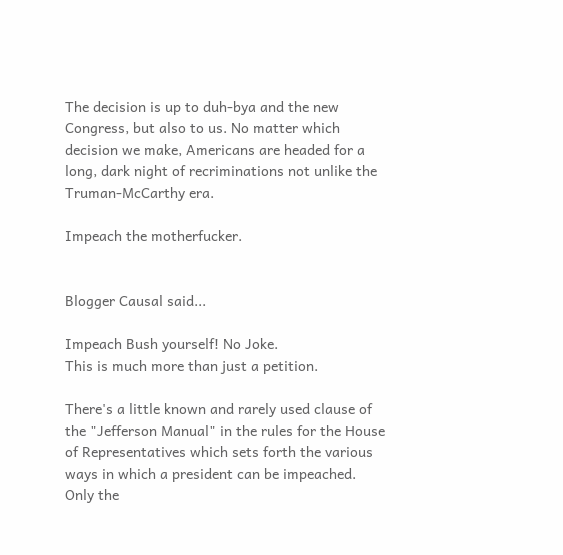The decision is up to duh-bya and the new Congress, but also to us. No matter which decision we make, Americans are headed for a long, dark night of recriminations not unlike the Truman-McCarthy era.

Impeach the motherfucker.


Blogger Causal said...

Impeach Bush yourself! No Joke.
This is much more than just a petition.

There's a little known and rarely used clause of the "Jefferson Manual" in the rules for the House of Representatives which sets forth the various ways in which a president can be impeached. Only the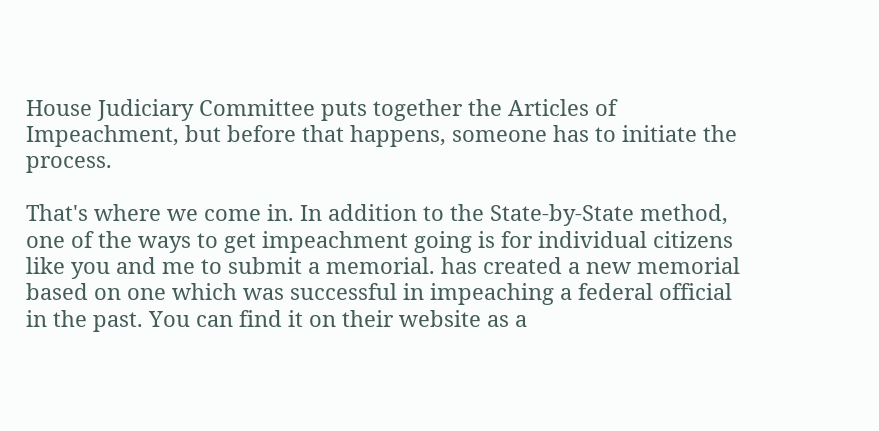House Judiciary Committee puts together the Articles of Impeachment, but before that happens, someone has to initiate the process.

That's where we come in. In addition to the State-by-State method, one of the ways to get impeachment going is for individual citizens like you and me to submit a memorial. has created a new memorial based on one which was successful in impeaching a federal official in the past. You can find it on their website as a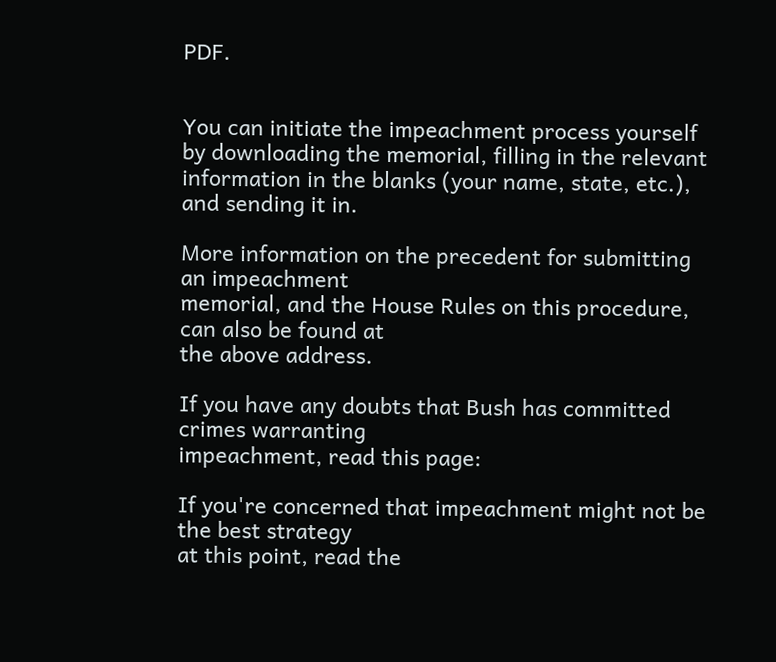PDF.


You can initiate the impeachment process yourself by downloading the memorial, filling in the relevant information in the blanks (your name, state, etc.), and sending it in.

More information on the precedent for submitting an impeachment
memorial, and the House Rules on this procedure, can also be found at
the above address.

If you have any doubts that Bush has committed crimes warranting
impeachment, read this page:

If you're concerned that impeachment might not be the best strategy
at this point, read the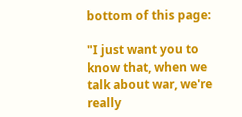bottom of this page:

"I just want you to know that, when we talk about war, we're really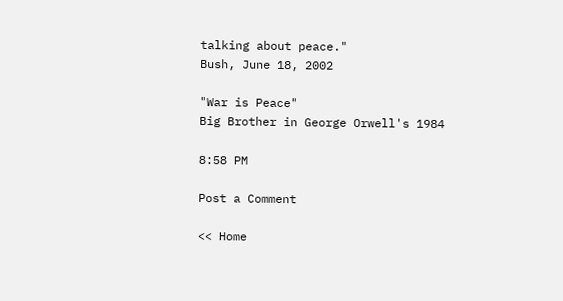talking about peace."
Bush, June 18, 2002

"War is Peace"
Big Brother in George Orwell's 1984

8:58 PM

Post a Comment

<< Home